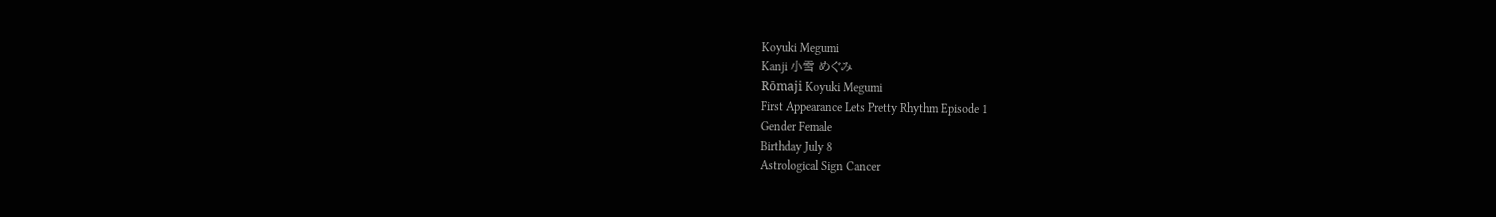Koyuki Megumi
Kanji 小雪 めぐみ
Rōmaji Koyuki Megumi
First Appearance Lets Pretty Rhythm Episode 1
Gender Female
Birthday July 8
Astrological Sign Cancer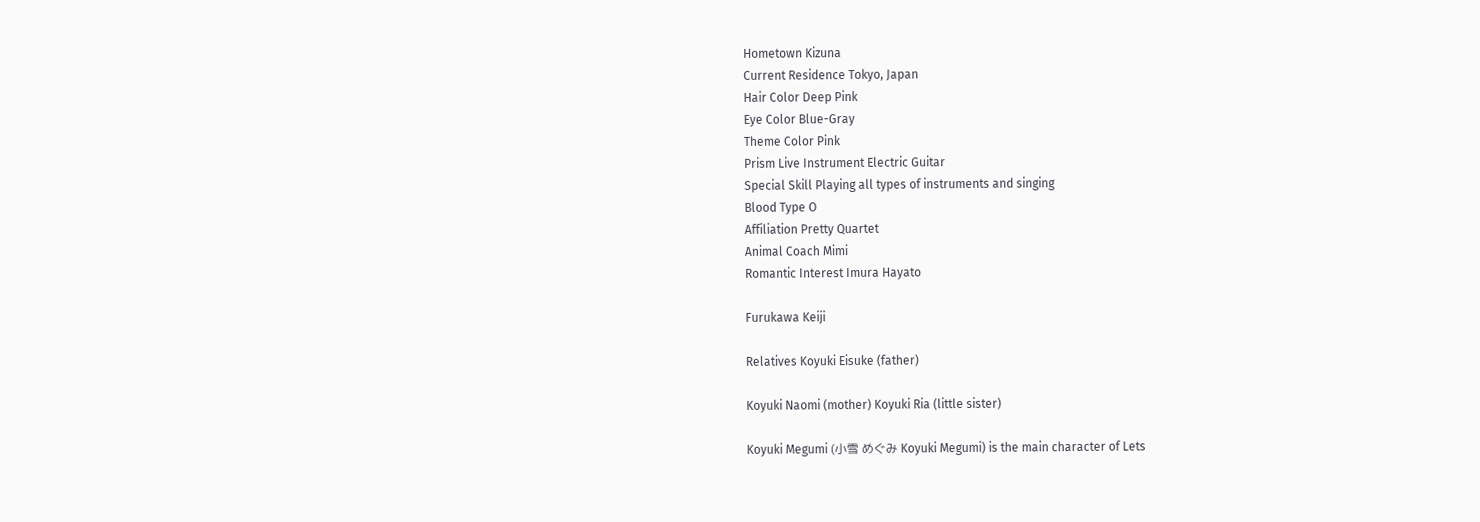Hometown Kizuna
Current Residence Tokyo, Japan
Hair Color Deep Pink
Eye Color Blue-Gray
Theme Color Pink
Prism Live Instrument Electric Guitar
Special Skill Playing all types of instruments and singing
Blood Type O
Affiliation Pretty Quartet
Animal Coach Mimi
Romantic Interest Imura Hayato

Furukawa Keiji

Relatives Koyuki Eisuke (father)

Koyuki Naomi (mother) Koyuki Ria (little sister)

Koyuki Megumi (小雪 めぐみ Koyuki Megumi) is the main character of Lets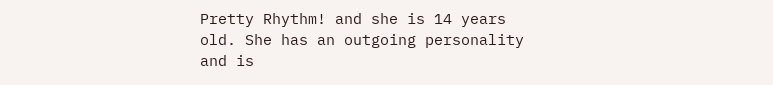Pretty Rhythm! and she is 14 years old. She has an outgoing personality and is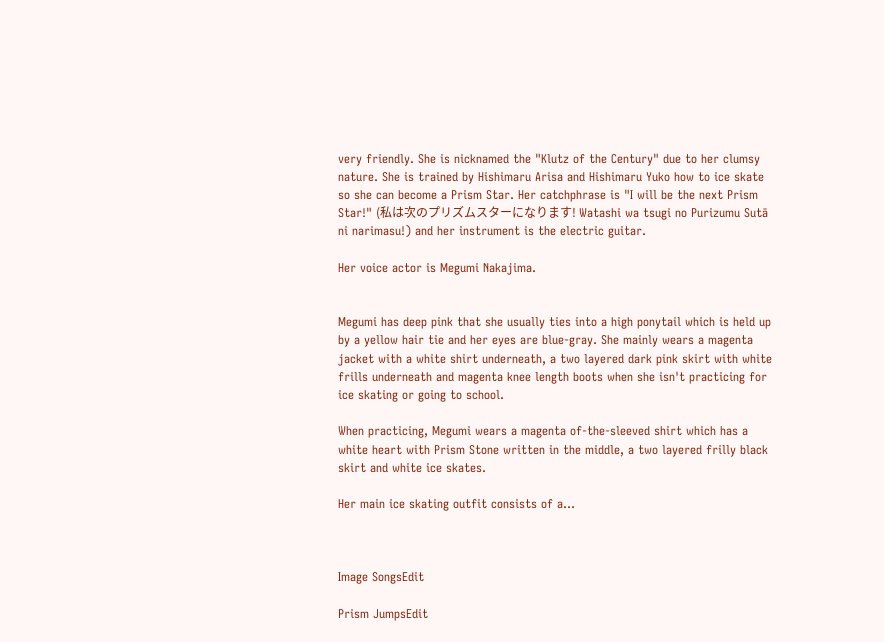very friendly. She is nicknamed the "Klutz of the Century" due to her clumsy nature. She is trained by Hishimaru Arisa and Hishimaru Yuko how to ice skate so she can become a Prism Star. Her catchphrase is "I will be the next Prism Star!" (私は次のプリズムスターになります! Watashi wa tsugi no Purizumu Sutā ni narimasu!) and her instrument is the electric guitar.

Her voice actor is Megumi Nakajima.


Megumi has deep pink that she usually ties into a high ponytail which is held up by a yellow hair tie and her eyes are blue-gray. She mainly wears a magenta jacket with a white shirt underneath, a two layered dark pink skirt with white frills underneath and magenta knee length boots when she isn't practicing for ice skating or going to school.

When practicing, Megumi wears a magenta of-the-sleeved shirt which has a white heart with Prism Stone written in the middle, a two layered frilly black skirt and white ice skates.

Her main ice skating outfit consists of a...



Image SongsEdit

Prism JumpsEdit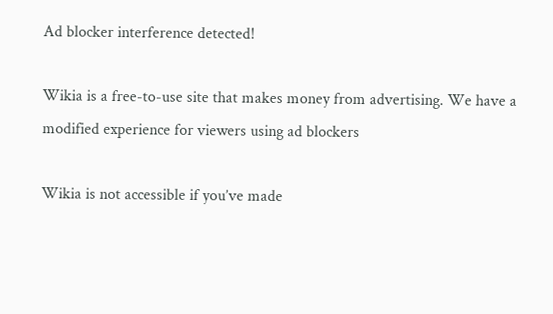Ad blocker interference detected!

Wikia is a free-to-use site that makes money from advertising. We have a modified experience for viewers using ad blockers

Wikia is not accessible if you’ve made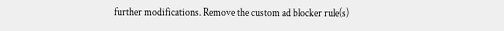further modifications. Remove the custom ad blocker rule(s)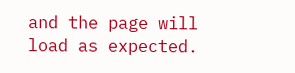and the page will load as expected.